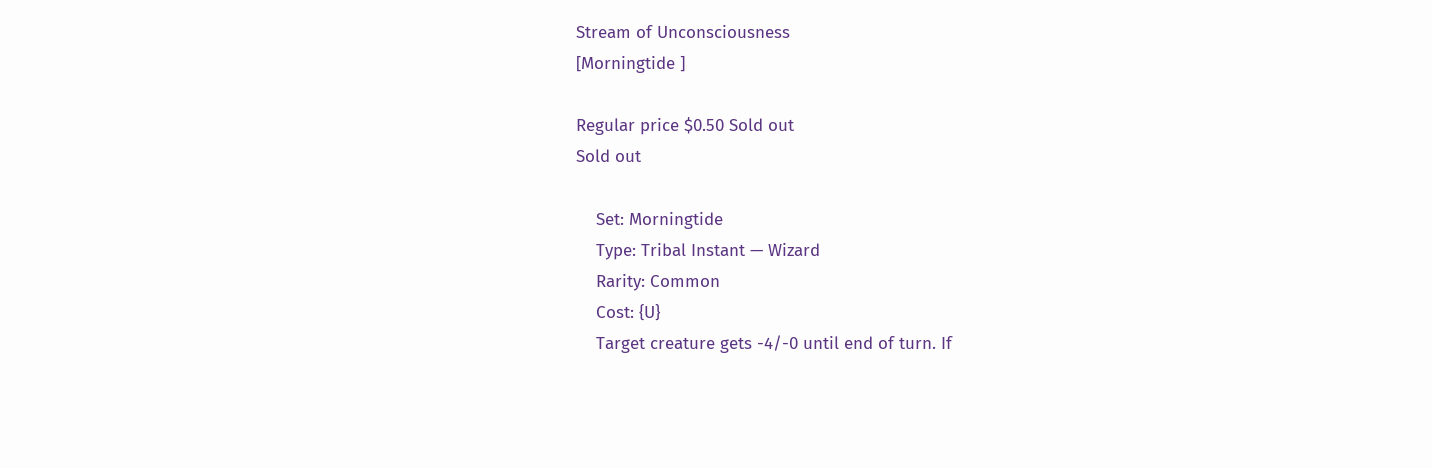Stream of Unconsciousness
[Morningtide ]

Regular price $0.50 Sold out
Sold out

    Set: Morningtide
    Type: Tribal Instant — Wizard
    Rarity: Common
    Cost: {U}
    Target creature gets -4/-0 until end of turn. If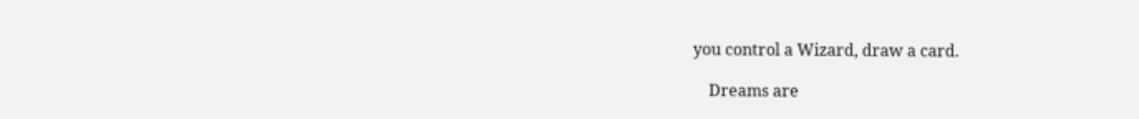you control a Wizard, draw a card.

    Dreams are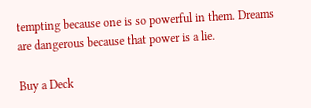tempting because one is so powerful in them. Dreams are dangerous because that power is a lie.

Buy a Deck